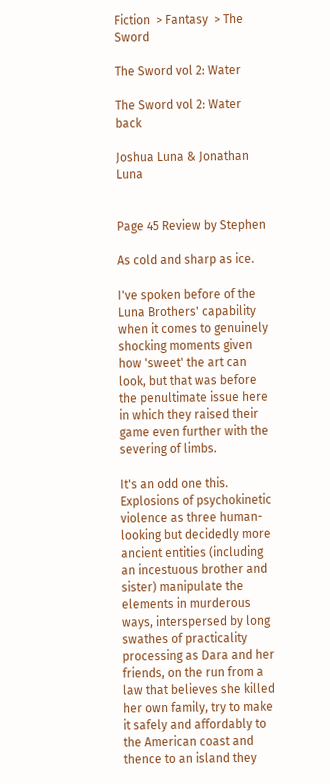Fiction  > Fantasy  > The Sword

The Sword vol 2: Water

The Sword vol 2: Water back

Joshua Luna & Jonathan Luna


Page 45 Review by Stephen

As cold and sharp as ice.

I've spoken before of the Luna Brothers' capability when it comes to genuinely shocking moments given how 'sweet' the art can look, but that was before the penultimate issue here in which they raised their game even further with the severing of limbs.

It's an odd one this. Explosions of psychokinetic violence as three human-looking but decidedly more ancient entities (including an incestuous brother and sister) manipulate the elements in murderous ways, interspersed by long swathes of practicality processing as Dara and her friends, on the run from a law that believes she killed her own family, try to make it safely and affordably to the American coast and thence to an island they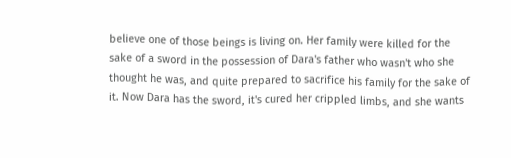believe one of those beings is living on. Her family were killed for the sake of a sword in the possession of Dara's father who wasn't who she thought he was, and quite prepared to sacrifice his family for the sake of it. Now Dara has the sword, it's cured her crippled limbs, and she wants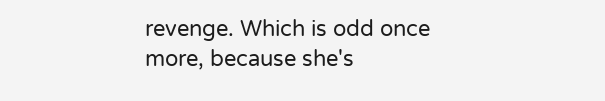revenge. Which is odd once more, because she's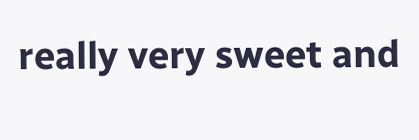really very sweet and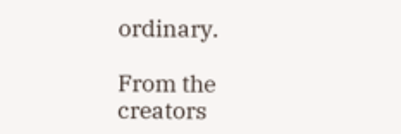ordinary.

From the creators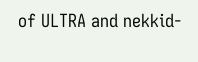of ULTRA and nekkid-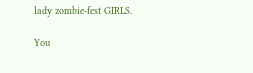lady zombie-fest GIRLS.

You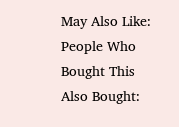May Also Like:
People Who Bought This Also Bought: